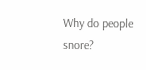Why do people snore?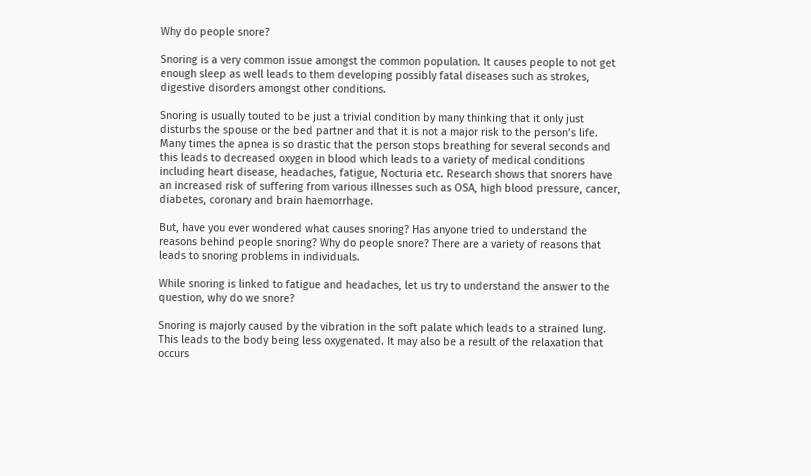Why do people snore?

Snoring is a very common issue amongst the common population. It causes people to not get enough sleep as well leads to them developing possibly fatal diseases such as strokes, digestive disorders amongst other conditions.

Snoring is usually touted to be just a trivial condition by many thinking that it only just disturbs the spouse or the bed partner and that it is not a major risk to the person’s life. Many times the apnea is so drastic that the person stops breathing for several seconds and this leads to decreased oxygen in blood which leads to a variety of medical conditions including heart disease, headaches, fatigue, Nocturia etc. Research shows that snorers have an increased risk of suffering from various illnesses such as OSA, high blood pressure, cancer, diabetes, coronary and brain haemorrhage.

But, have you ever wondered what causes snoring? Has anyone tried to understand the reasons behind people snoring? Why do people snore? There are a variety of reasons that leads to snoring problems in individuals.

While snoring is linked to fatigue and headaches, let us try to understand the answer to the question, why do we snore?

Snoring is majorly caused by the vibration in the soft palate which leads to a strained lung. This leads to the body being less oxygenated. It may also be a result of the relaxation that occurs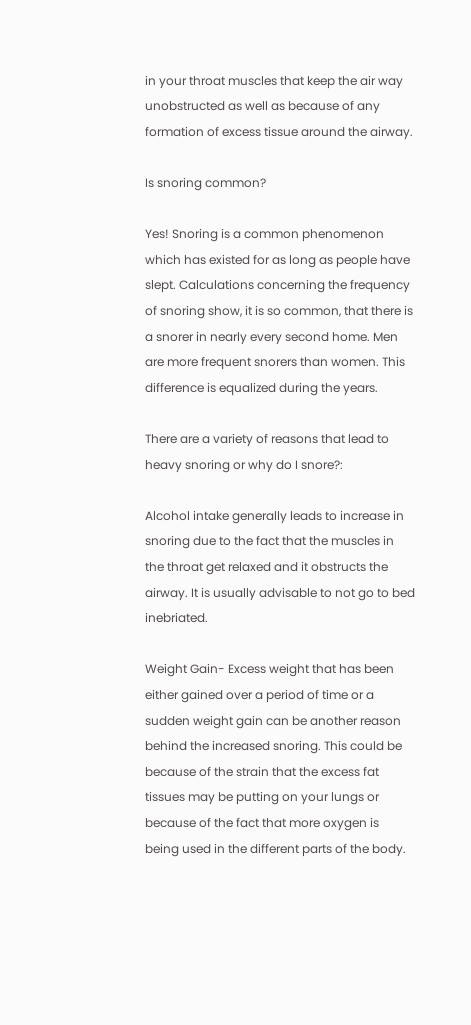in your throat muscles that keep the air way unobstructed as well as because of any formation of excess tissue around the airway.

Is snoring common?

Yes! Snoring is a common phenomenon which has existed for as long as people have slept. Calculations concerning the frequency of snoring show, it is so common, that there is a snorer in nearly every second home. Men are more frequent snorers than women. This difference is equalized during the years.

There are a variety of reasons that lead to heavy snoring or why do I snore?:

Alcohol intake generally leads to increase in snoring due to the fact that the muscles in the throat get relaxed and it obstructs the airway. It is usually advisable to not go to bed inebriated.

Weight Gain- Excess weight that has been either gained over a period of time or a sudden weight gain can be another reason behind the increased snoring. This could be because of the strain that the excess fat tissues may be putting on your lungs or because of the fact that more oxygen is being used in the different parts of the body.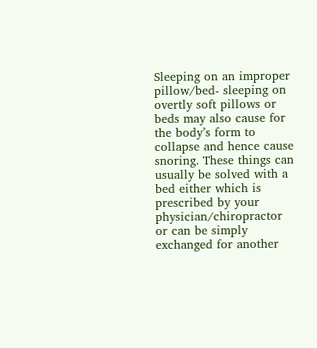Sleeping on an improper pillow/bed- sleeping on overtly soft pillows or beds may also cause for the body’s form to collapse and hence cause snoring. These things can usually be solved with a bed either which is prescribed by your physician/chiropractor or can be simply exchanged for another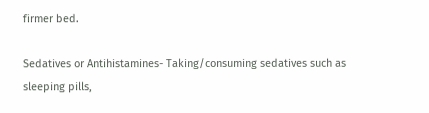firmer bed.

Sedatives or Antihistamines- Taking/consuming sedatives such as sleeping pills,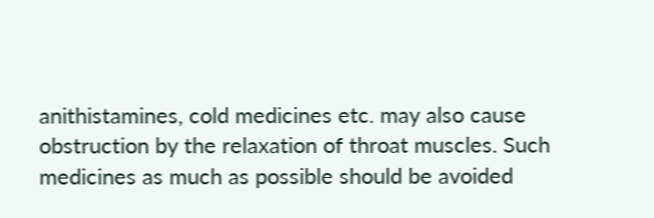anithistamines, cold medicines etc. may also cause obstruction by the relaxation of throat muscles. Such medicines as much as possible should be avoided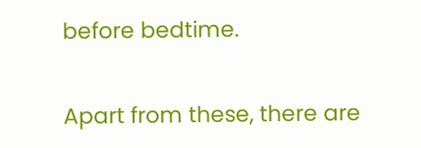before bedtime.

Apart from these, there are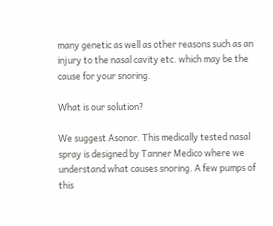many genetic as well as other reasons such as an injury to the nasal cavity etc. which may be the cause for your snoring.

What is our solution?

We suggest Asonor. This medically tested nasal spray is designed by Tanner Medico where we understand what causes snoring. A few pumps of this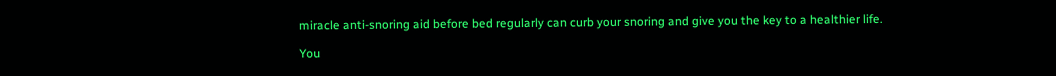miracle anti-snoring aid before bed regularly can curb your snoring and give you the key to a healthier life.

You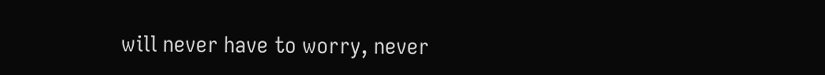will never have to worry, never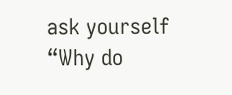ask yourself “Why do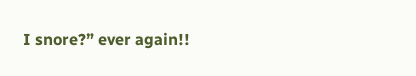I snore?” ever again!!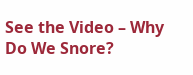See the Video – Why Do We Snore?